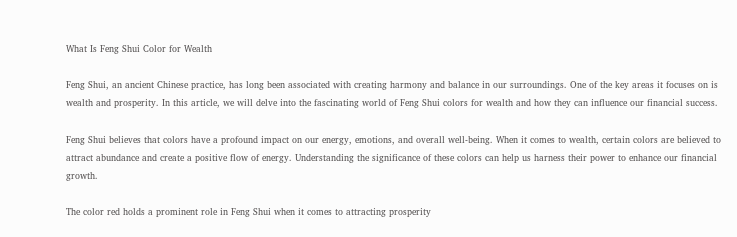What Is Feng Shui Color for Wealth

Feng Shui, an ancient Chinese practice, has long been associated with creating harmony and balance in our surroundings. One of the key areas it focuses on is wealth and prosperity. In this article, we will delve into the fascinating world of Feng Shui colors for wealth and how they can influence our financial success.

Feng Shui believes that colors have a profound impact on our energy, emotions, and overall well-being. When it comes to wealth, certain colors are believed to attract abundance and create a positive flow of energy. Understanding the significance of these colors can help us harness their power to enhance our financial growth.

The color red holds a prominent role in Feng Shui when it comes to attracting prosperity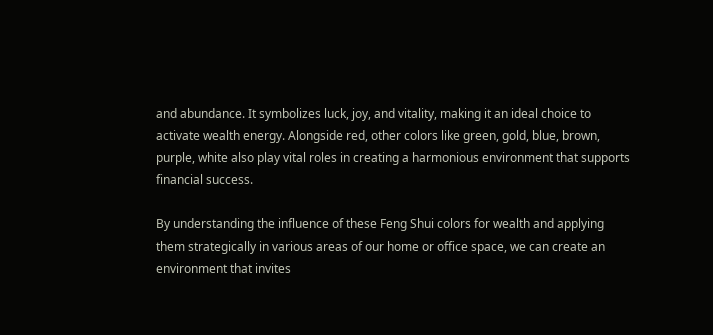and abundance. It symbolizes luck, joy, and vitality, making it an ideal choice to activate wealth energy. Alongside red, other colors like green, gold, blue, brown, purple, white also play vital roles in creating a harmonious environment that supports financial success.

By understanding the influence of these Feng Shui colors for wealth and applying them strategically in various areas of our home or office space, we can create an environment that invites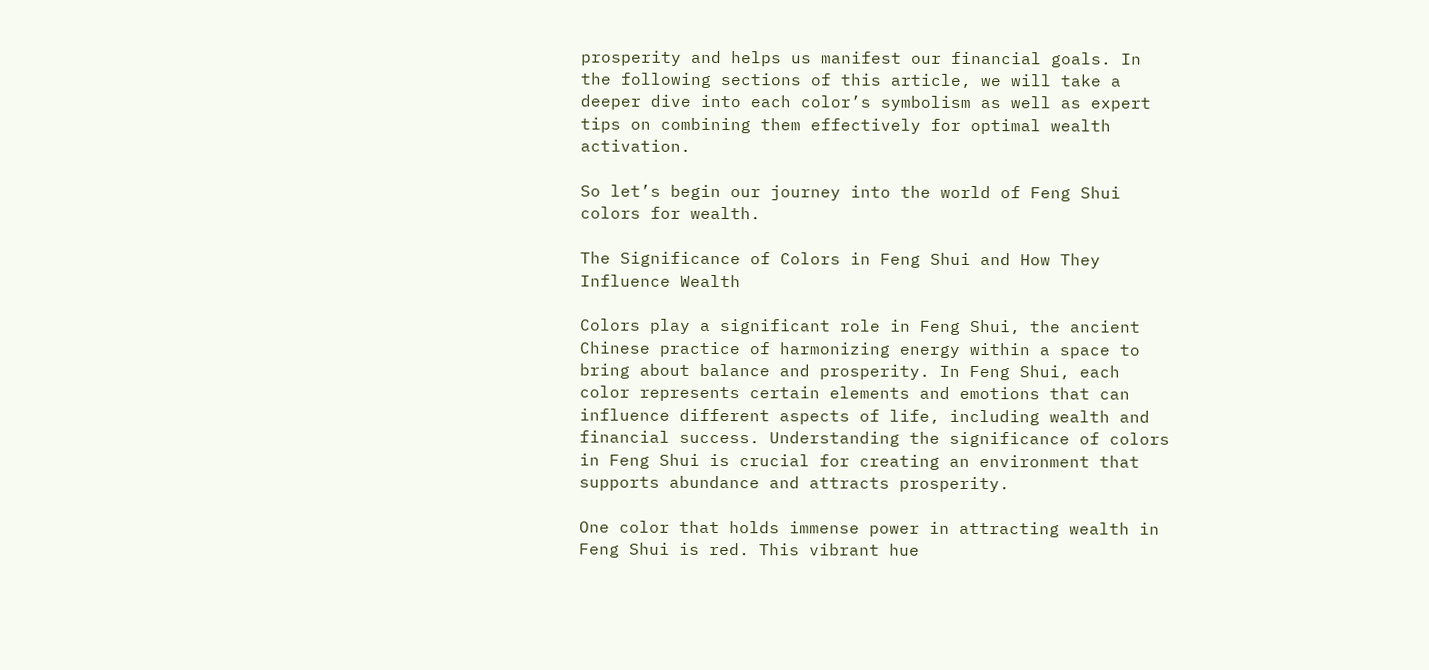prosperity and helps us manifest our financial goals. In the following sections of this article, we will take a deeper dive into each color’s symbolism as well as expert tips on combining them effectively for optimal wealth activation.

So let’s begin our journey into the world of Feng Shui colors for wealth.

The Significance of Colors in Feng Shui and How They Influence Wealth

Colors play a significant role in Feng Shui, the ancient Chinese practice of harmonizing energy within a space to bring about balance and prosperity. In Feng Shui, each color represents certain elements and emotions that can influence different aspects of life, including wealth and financial success. Understanding the significance of colors in Feng Shui is crucial for creating an environment that supports abundance and attracts prosperity.

One color that holds immense power in attracting wealth in Feng Shui is red. This vibrant hue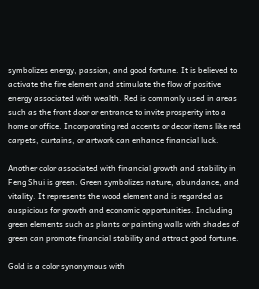symbolizes energy, passion, and good fortune. It is believed to activate the fire element and stimulate the flow of positive energy associated with wealth. Red is commonly used in areas such as the front door or entrance to invite prosperity into a home or office. Incorporating red accents or decor items like red carpets, curtains, or artwork can enhance financial luck.

Another color associated with financial growth and stability in Feng Shui is green. Green symbolizes nature, abundance, and vitality. It represents the wood element and is regarded as auspicious for growth and economic opportunities. Including green elements such as plants or painting walls with shades of green can promote financial stability and attract good fortune.

Gold is a color synonymous with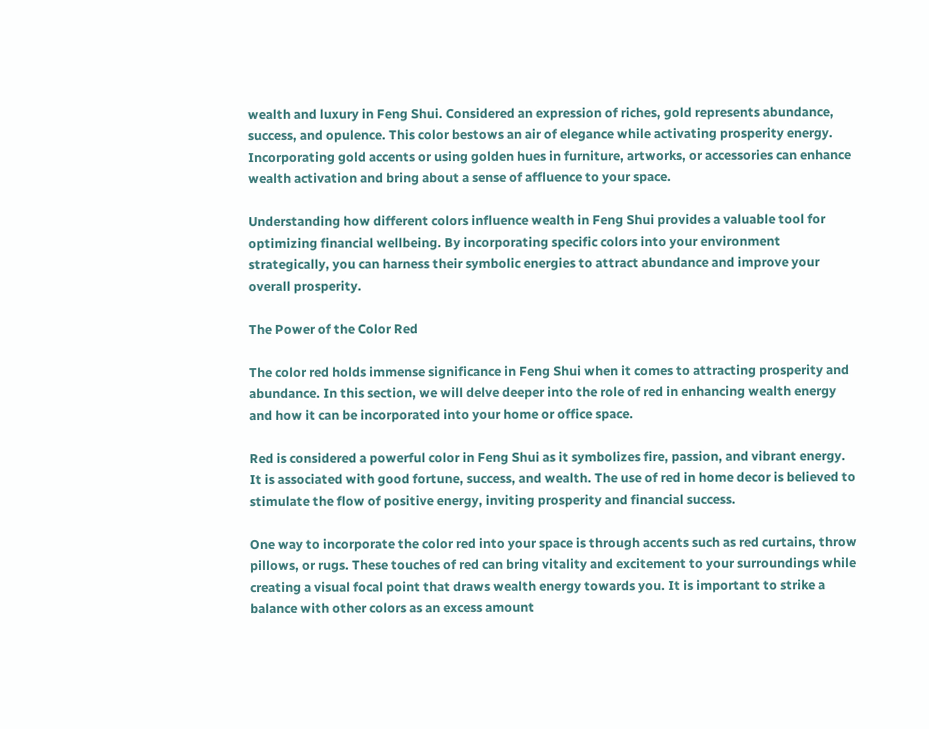wealth and luxury in Feng Shui. Considered an expression of riches, gold represents abundance, success, and opulence. This color bestows an air of elegance while activating prosperity energy. Incorporating gold accents or using golden hues in furniture, artworks, or accessories can enhance wealth activation and bring about a sense of affluence to your space.

Understanding how different colors influence wealth in Feng Shui provides a valuable tool for optimizing financial wellbeing. By incorporating specific colors into your environment strategically, you can harness their symbolic energies to attract abundance and improve your overall prosperity.

The Power of the Color Red

The color red holds immense significance in Feng Shui when it comes to attracting prosperity and abundance. In this section, we will delve deeper into the role of red in enhancing wealth energy and how it can be incorporated into your home or office space.

Red is considered a powerful color in Feng Shui as it symbolizes fire, passion, and vibrant energy. It is associated with good fortune, success, and wealth. The use of red in home decor is believed to stimulate the flow of positive energy, inviting prosperity and financial success.

One way to incorporate the color red into your space is through accents such as red curtains, throw pillows, or rugs. These touches of red can bring vitality and excitement to your surroundings while creating a visual focal point that draws wealth energy towards you. It is important to strike a balance with other colors as an excess amount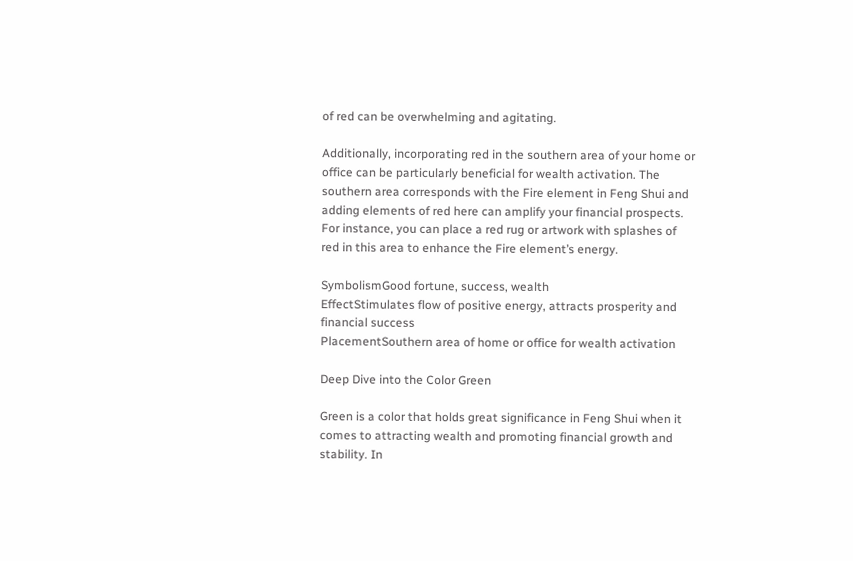of red can be overwhelming and agitating.

Additionally, incorporating red in the southern area of your home or office can be particularly beneficial for wealth activation. The southern area corresponds with the Fire element in Feng Shui and adding elements of red here can amplify your financial prospects. For instance, you can place a red rug or artwork with splashes of red in this area to enhance the Fire element’s energy.

SymbolismGood fortune, success, wealth
EffectStimulates flow of positive energy, attracts prosperity and financial success
PlacementSouthern area of home or office for wealth activation

Deep Dive into the Color Green

Green is a color that holds great significance in Feng Shui when it comes to attracting wealth and promoting financial growth and stability. In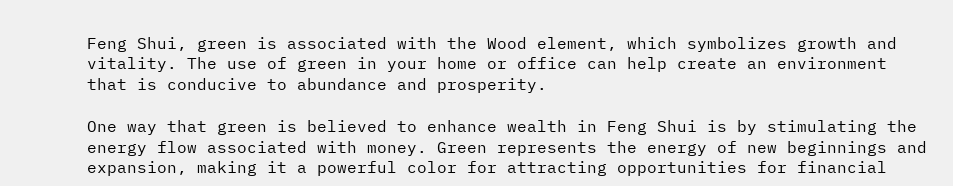Feng Shui, green is associated with the Wood element, which symbolizes growth and vitality. The use of green in your home or office can help create an environment that is conducive to abundance and prosperity.

One way that green is believed to enhance wealth in Feng Shui is by stimulating the energy flow associated with money. Green represents the energy of new beginnings and expansion, making it a powerful color for attracting opportunities for financial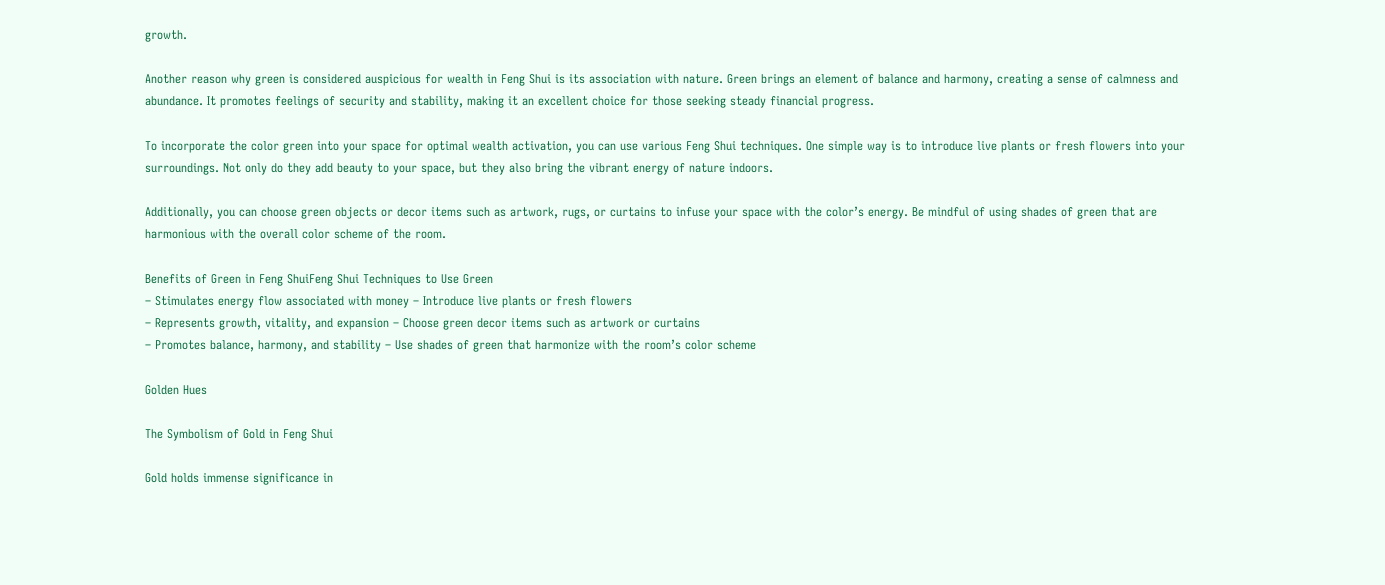growth.

Another reason why green is considered auspicious for wealth in Feng Shui is its association with nature. Green brings an element of balance and harmony, creating a sense of calmness and abundance. It promotes feelings of security and stability, making it an excellent choice for those seeking steady financial progress.

To incorporate the color green into your space for optimal wealth activation, you can use various Feng Shui techniques. One simple way is to introduce live plants or fresh flowers into your surroundings. Not only do they add beauty to your space, but they also bring the vibrant energy of nature indoors.

Additionally, you can choose green objects or decor items such as artwork, rugs, or curtains to infuse your space with the color’s energy. Be mindful of using shades of green that are harmonious with the overall color scheme of the room.

Benefits of Green in Feng ShuiFeng Shui Techniques to Use Green
– Stimulates energy flow associated with money – Introduce live plants or fresh flowers
– Represents growth, vitality, and expansion – Choose green decor items such as artwork or curtains
– Promotes balance, harmony, and stability – Use shades of green that harmonize with the room’s color scheme

Golden Hues

The Symbolism of Gold in Feng Shui

Gold holds immense significance in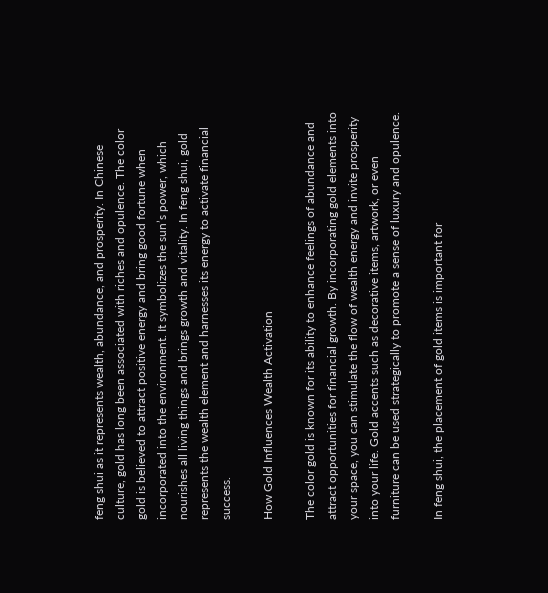feng shui as it represents wealth, abundance, and prosperity. In Chinese culture, gold has long been associated with riches and opulence. The color gold is believed to attract positive energy and bring good fortune when incorporated into the environment. It symbolizes the sun’s power, which nourishes all living things and brings growth and vitality. In feng shui, gold represents the wealth element and harnesses its energy to activate financial success.

How Gold Influences Wealth Activation

The color gold is known for its ability to enhance feelings of abundance and attract opportunities for financial growth. By incorporating gold elements into your space, you can stimulate the flow of wealth energy and invite prosperity into your life. Gold accents such as decorative items, artwork, or even furniture can be used strategically to promote a sense of luxury and opulence.

In feng shui, the placement of gold items is important for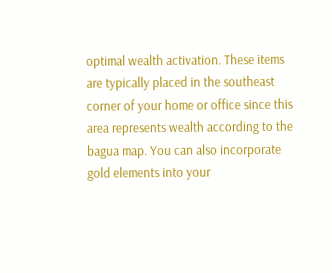optimal wealth activation. These items are typically placed in the southeast corner of your home or office since this area represents wealth according to the bagua map. You can also incorporate gold elements into your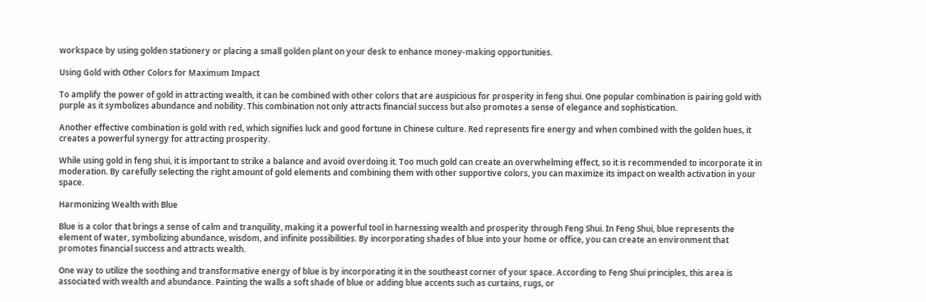workspace by using golden stationery or placing a small golden plant on your desk to enhance money-making opportunities.

Using Gold with Other Colors for Maximum Impact

To amplify the power of gold in attracting wealth, it can be combined with other colors that are auspicious for prosperity in feng shui. One popular combination is pairing gold with purple as it symbolizes abundance and nobility. This combination not only attracts financial success but also promotes a sense of elegance and sophistication.

Another effective combination is gold with red, which signifies luck and good fortune in Chinese culture. Red represents fire energy and when combined with the golden hues, it creates a powerful synergy for attracting prosperity.

While using gold in feng shui, it is important to strike a balance and avoid overdoing it. Too much gold can create an overwhelming effect, so it is recommended to incorporate it in moderation. By carefully selecting the right amount of gold elements and combining them with other supportive colors, you can maximize its impact on wealth activation in your space.

Harmonizing Wealth with Blue

Blue is a color that brings a sense of calm and tranquility, making it a powerful tool in harnessing wealth and prosperity through Feng Shui. In Feng Shui, blue represents the element of water, symbolizing abundance, wisdom, and infinite possibilities. By incorporating shades of blue into your home or office, you can create an environment that promotes financial success and attracts wealth.

One way to utilize the soothing and transformative energy of blue is by incorporating it in the southeast corner of your space. According to Feng Shui principles, this area is associated with wealth and abundance. Painting the walls a soft shade of blue or adding blue accents such as curtains, rugs, or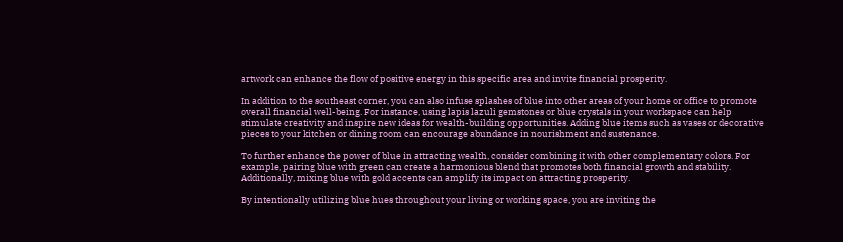artwork can enhance the flow of positive energy in this specific area and invite financial prosperity.

In addition to the southeast corner, you can also infuse splashes of blue into other areas of your home or office to promote overall financial well-being. For instance, using lapis lazuli gemstones or blue crystals in your workspace can help stimulate creativity and inspire new ideas for wealth-building opportunities. Adding blue items such as vases or decorative pieces to your kitchen or dining room can encourage abundance in nourishment and sustenance.

To further enhance the power of blue in attracting wealth, consider combining it with other complementary colors. For example, pairing blue with green can create a harmonious blend that promotes both financial growth and stability. Additionally, mixing blue with gold accents can amplify its impact on attracting prosperity.

By intentionally utilizing blue hues throughout your living or working space, you are inviting the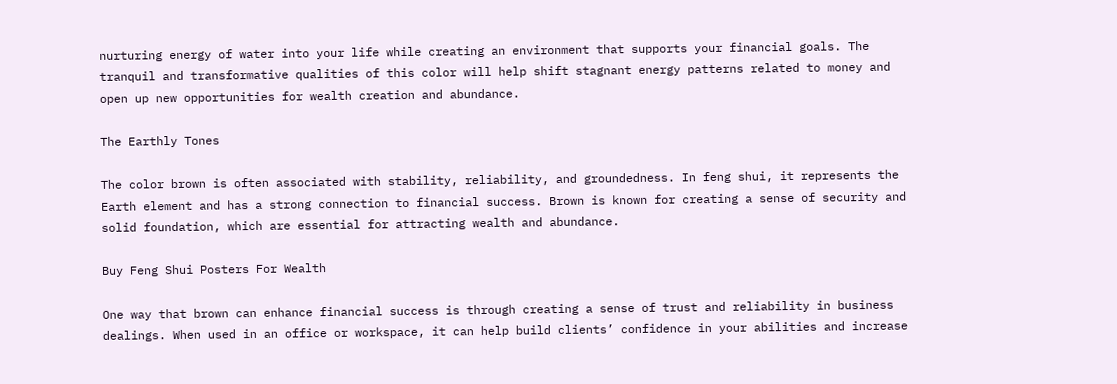nurturing energy of water into your life while creating an environment that supports your financial goals. The tranquil and transformative qualities of this color will help shift stagnant energy patterns related to money and open up new opportunities for wealth creation and abundance.

The Earthly Tones

The color brown is often associated with stability, reliability, and groundedness. In feng shui, it represents the Earth element and has a strong connection to financial success. Brown is known for creating a sense of security and solid foundation, which are essential for attracting wealth and abundance.

Buy Feng Shui Posters For Wealth

One way that brown can enhance financial success is through creating a sense of trust and reliability in business dealings. When used in an office or workspace, it can help build clients’ confidence in your abilities and increase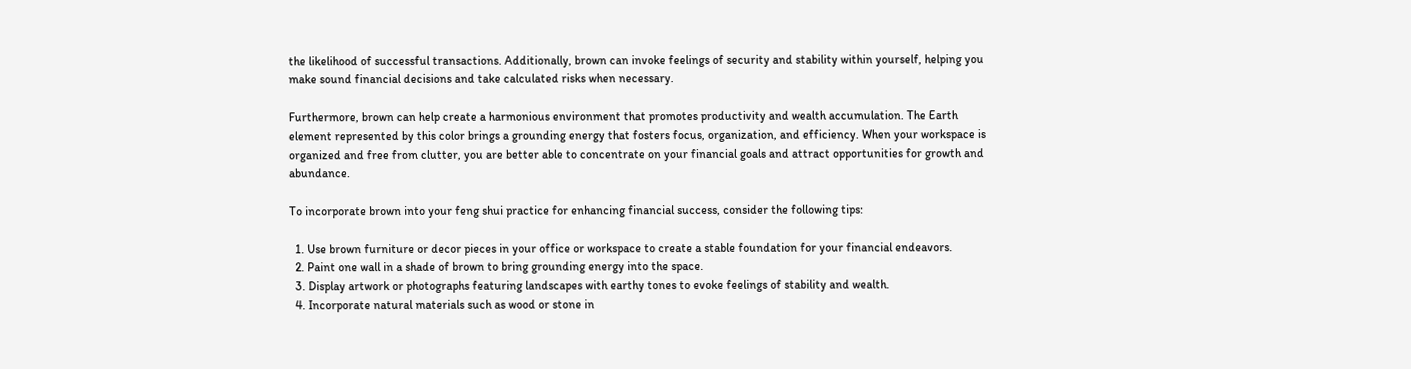the likelihood of successful transactions. Additionally, brown can invoke feelings of security and stability within yourself, helping you make sound financial decisions and take calculated risks when necessary.

Furthermore, brown can help create a harmonious environment that promotes productivity and wealth accumulation. The Earth element represented by this color brings a grounding energy that fosters focus, organization, and efficiency. When your workspace is organized and free from clutter, you are better able to concentrate on your financial goals and attract opportunities for growth and abundance.

To incorporate brown into your feng shui practice for enhancing financial success, consider the following tips:

  1. Use brown furniture or decor pieces in your office or workspace to create a stable foundation for your financial endeavors.
  2. Paint one wall in a shade of brown to bring grounding energy into the space.
  3. Display artwork or photographs featuring landscapes with earthy tones to evoke feelings of stability and wealth.
  4. Incorporate natural materials such as wood or stone in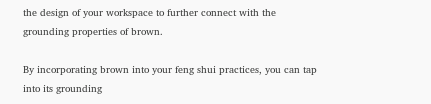the design of your workspace to further connect with the grounding properties of brown.

By incorporating brown into your feng shui practices, you can tap into its grounding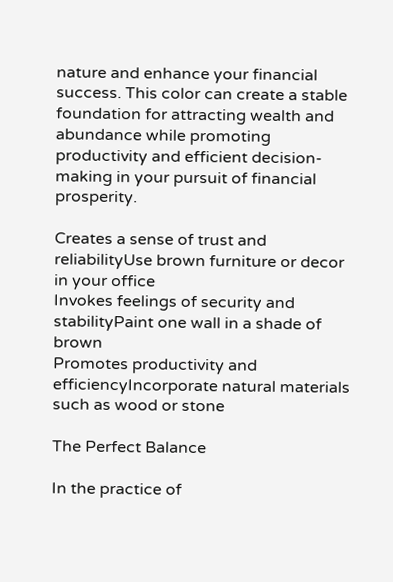nature and enhance your financial success. This color can create a stable foundation for attracting wealth and abundance while promoting productivity and efficient decision-making in your pursuit of financial prosperity.

Creates a sense of trust and reliabilityUse brown furniture or decor in your office
Invokes feelings of security and stabilityPaint one wall in a shade of brown
Promotes productivity and efficiencyIncorporate natural materials such as wood or stone

The Perfect Balance

In the practice of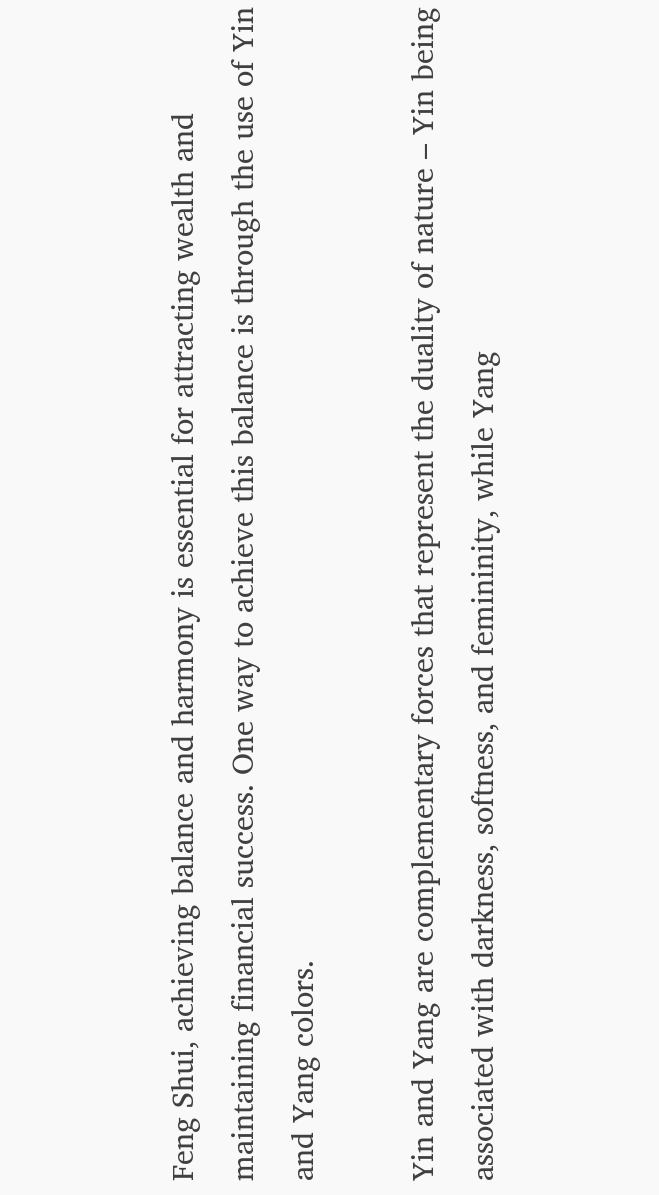Feng Shui, achieving balance and harmony is essential for attracting wealth and maintaining financial success. One way to achieve this balance is through the use of Yin and Yang colors.

Yin and Yang are complementary forces that represent the duality of nature – Yin being associated with darkness, softness, and femininity, while Yang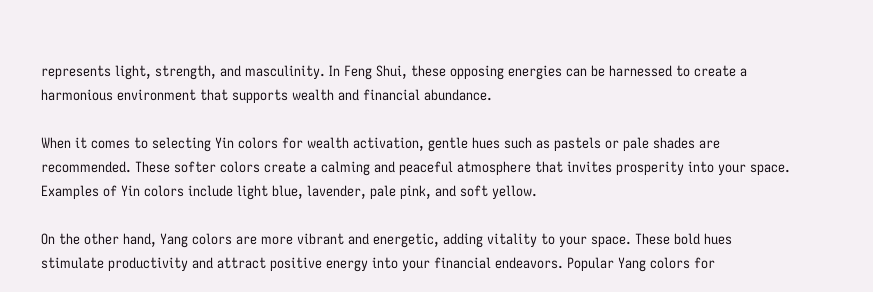represents light, strength, and masculinity. In Feng Shui, these opposing energies can be harnessed to create a harmonious environment that supports wealth and financial abundance.

When it comes to selecting Yin colors for wealth activation, gentle hues such as pastels or pale shades are recommended. These softer colors create a calming and peaceful atmosphere that invites prosperity into your space. Examples of Yin colors include light blue, lavender, pale pink, and soft yellow.

On the other hand, Yang colors are more vibrant and energetic, adding vitality to your space. These bold hues stimulate productivity and attract positive energy into your financial endeavors. Popular Yang colors for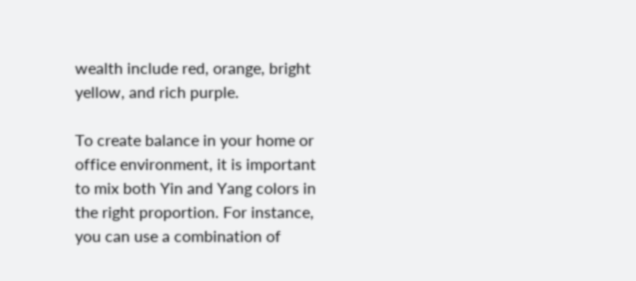wealth include red, orange, bright yellow, and rich purple.

To create balance in your home or office environment, it is important to mix both Yin and Yang colors in the right proportion. For instance, you can use a combination of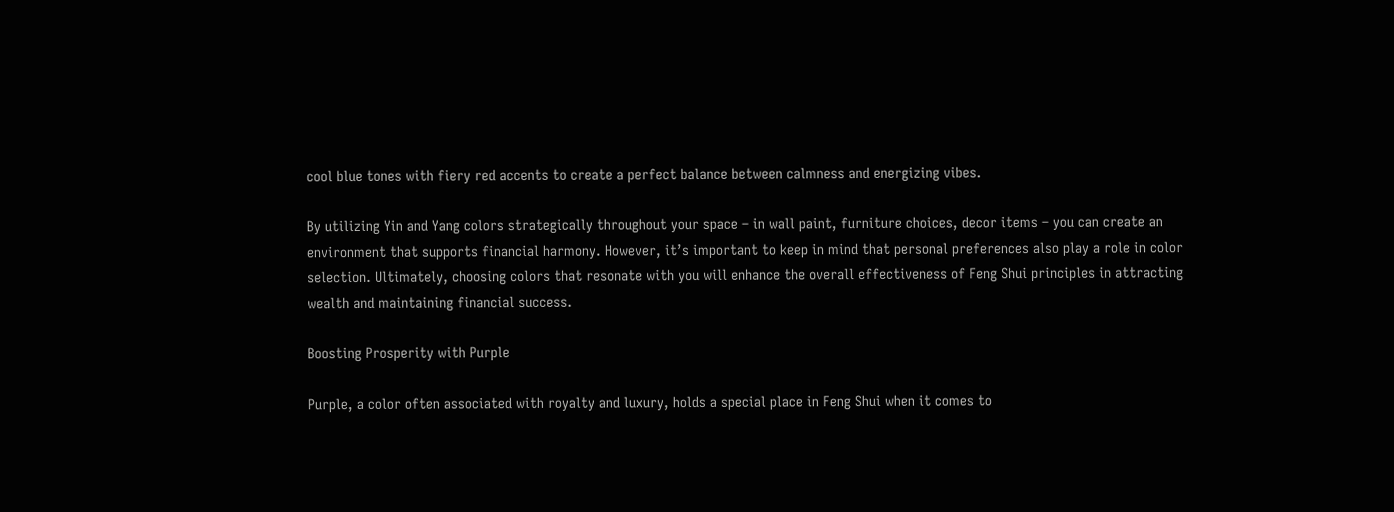cool blue tones with fiery red accents to create a perfect balance between calmness and energizing vibes.

By utilizing Yin and Yang colors strategically throughout your space – in wall paint, furniture choices, decor items – you can create an environment that supports financial harmony. However, it’s important to keep in mind that personal preferences also play a role in color selection. Ultimately, choosing colors that resonate with you will enhance the overall effectiveness of Feng Shui principles in attracting wealth and maintaining financial success.

Boosting Prosperity with Purple

Purple, a color often associated with royalty and luxury, holds a special place in Feng Shui when it comes to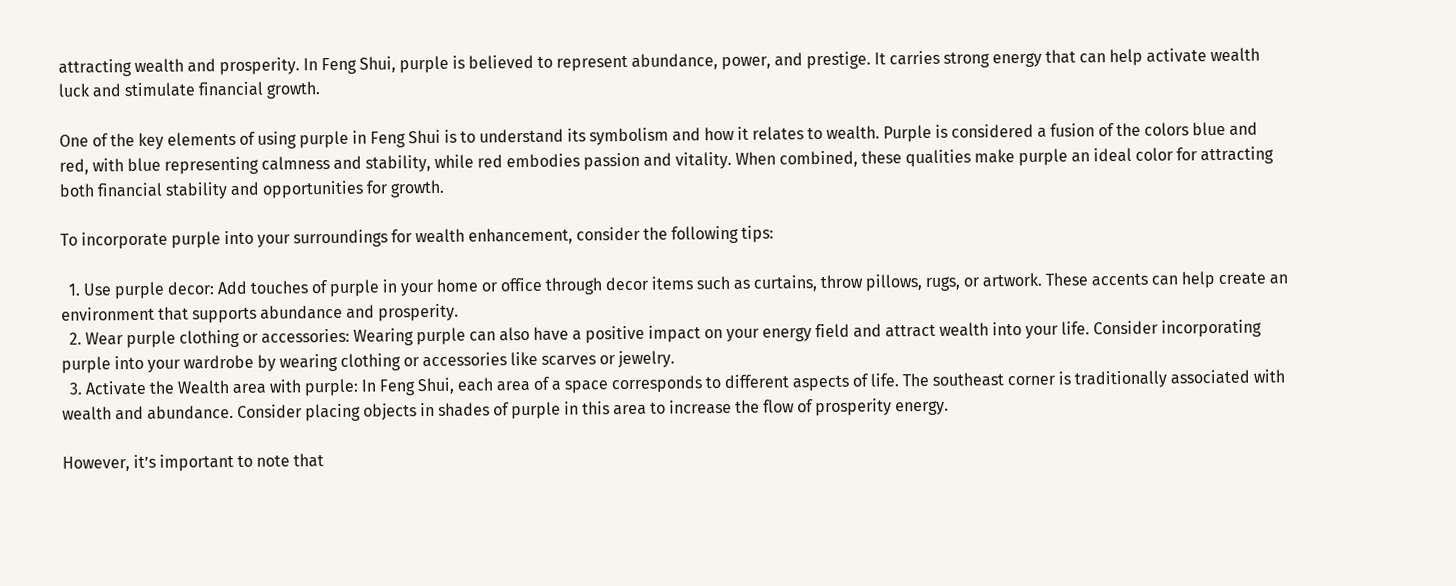attracting wealth and prosperity. In Feng Shui, purple is believed to represent abundance, power, and prestige. It carries strong energy that can help activate wealth luck and stimulate financial growth.

One of the key elements of using purple in Feng Shui is to understand its symbolism and how it relates to wealth. Purple is considered a fusion of the colors blue and red, with blue representing calmness and stability, while red embodies passion and vitality. When combined, these qualities make purple an ideal color for attracting both financial stability and opportunities for growth.

To incorporate purple into your surroundings for wealth enhancement, consider the following tips:

  1. Use purple decor: Add touches of purple in your home or office through decor items such as curtains, throw pillows, rugs, or artwork. These accents can help create an environment that supports abundance and prosperity.
  2. Wear purple clothing or accessories: Wearing purple can also have a positive impact on your energy field and attract wealth into your life. Consider incorporating purple into your wardrobe by wearing clothing or accessories like scarves or jewelry.
  3. Activate the Wealth area with purple: In Feng Shui, each area of a space corresponds to different aspects of life. The southeast corner is traditionally associated with wealth and abundance. Consider placing objects in shades of purple in this area to increase the flow of prosperity energy.

However, it’s important to note that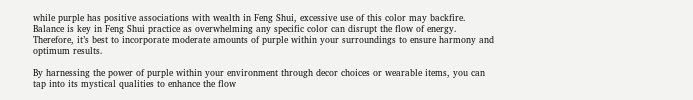while purple has positive associations with wealth in Feng Shui, excessive use of this color may backfire. Balance is key in Feng Shui practice as overwhelming any specific color can disrupt the flow of energy. Therefore, it’s best to incorporate moderate amounts of purple within your surroundings to ensure harmony and optimum results.

By harnessing the power of purple within your environment through decor choices or wearable items, you can tap into its mystical qualities to enhance the flow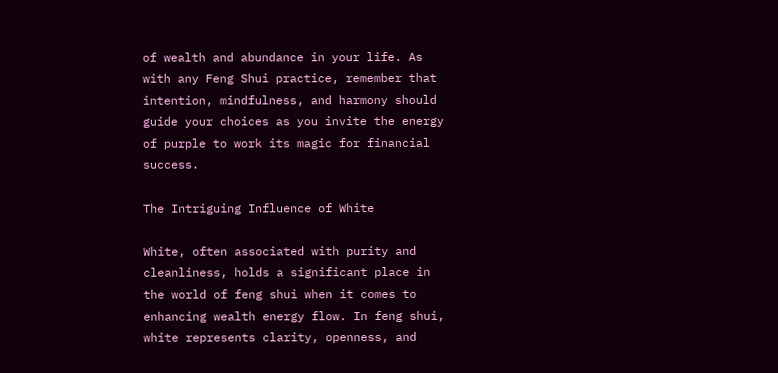of wealth and abundance in your life. As with any Feng Shui practice, remember that intention, mindfulness, and harmony should guide your choices as you invite the energy of purple to work its magic for financial success.

The Intriguing Influence of White

White, often associated with purity and cleanliness, holds a significant place in the world of feng shui when it comes to enhancing wealth energy flow. In feng shui, white represents clarity, openness, and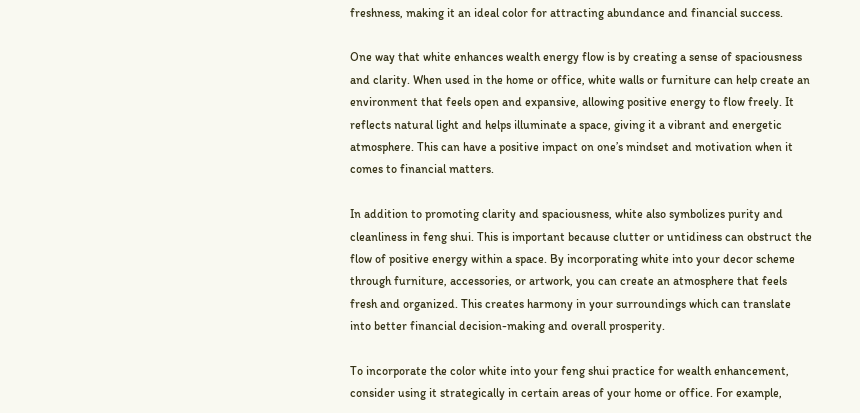freshness, making it an ideal color for attracting abundance and financial success.

One way that white enhances wealth energy flow is by creating a sense of spaciousness and clarity. When used in the home or office, white walls or furniture can help create an environment that feels open and expansive, allowing positive energy to flow freely. It reflects natural light and helps illuminate a space, giving it a vibrant and energetic atmosphere. This can have a positive impact on one’s mindset and motivation when it comes to financial matters.

In addition to promoting clarity and spaciousness, white also symbolizes purity and cleanliness in feng shui. This is important because clutter or untidiness can obstruct the flow of positive energy within a space. By incorporating white into your decor scheme through furniture, accessories, or artwork, you can create an atmosphere that feels fresh and organized. This creates harmony in your surroundings which can translate into better financial decision-making and overall prosperity.

To incorporate the color white into your feng shui practice for wealth enhancement, consider using it strategically in certain areas of your home or office. For example,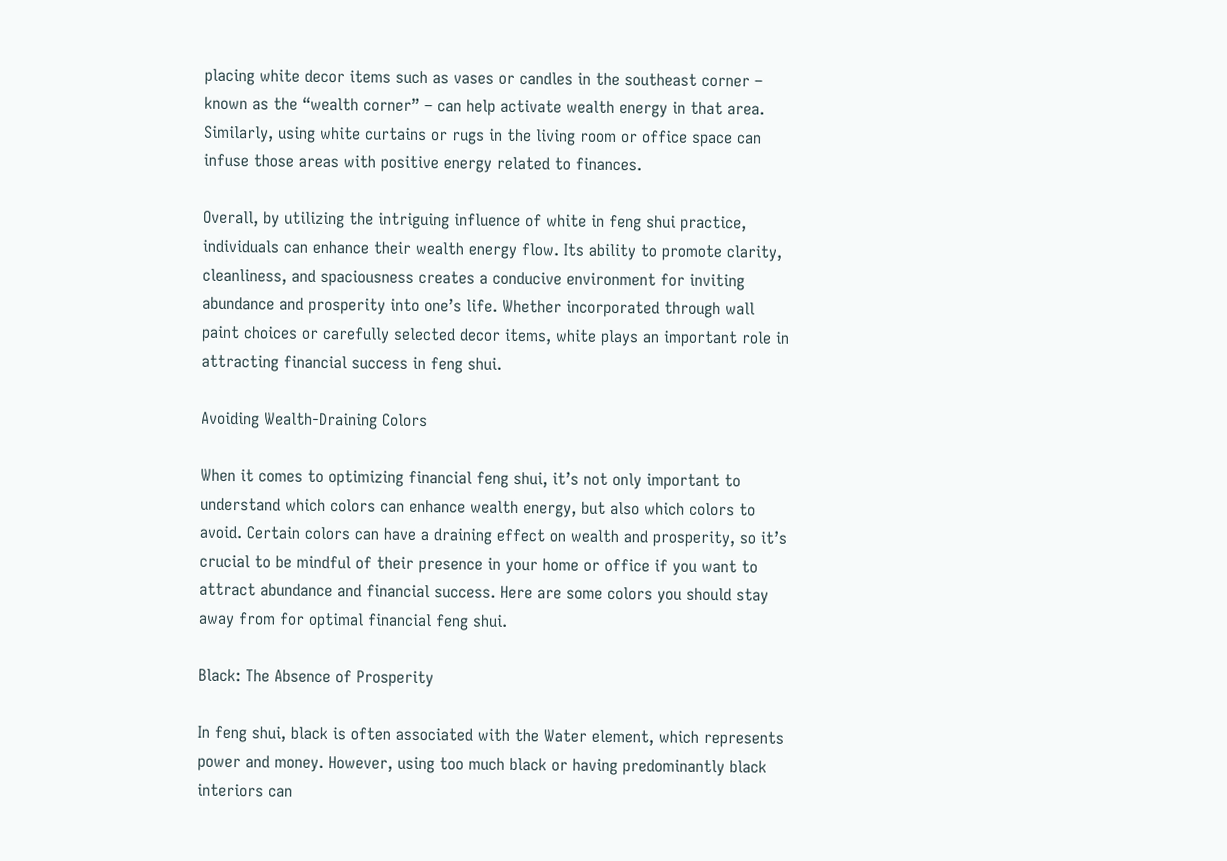placing white decor items such as vases or candles in the southeast corner – known as the “wealth corner” – can help activate wealth energy in that area. Similarly, using white curtains or rugs in the living room or office space can infuse those areas with positive energy related to finances.

Overall, by utilizing the intriguing influence of white in feng shui practice, individuals can enhance their wealth energy flow. Its ability to promote clarity, cleanliness, and spaciousness creates a conducive environment for inviting abundance and prosperity into one’s life. Whether incorporated through wall paint choices or carefully selected decor items, white plays an important role in attracting financial success in feng shui.

Avoiding Wealth-Draining Colors

When it comes to optimizing financial feng shui, it’s not only important to understand which colors can enhance wealth energy, but also which colors to avoid. Certain colors can have a draining effect on wealth and prosperity, so it’s crucial to be mindful of their presence in your home or office if you want to attract abundance and financial success. Here are some colors you should stay away from for optimal financial feng shui.

Black: The Absence of Prosperity

In feng shui, black is often associated with the Water element, which represents power and money. However, using too much black or having predominantly black interiors can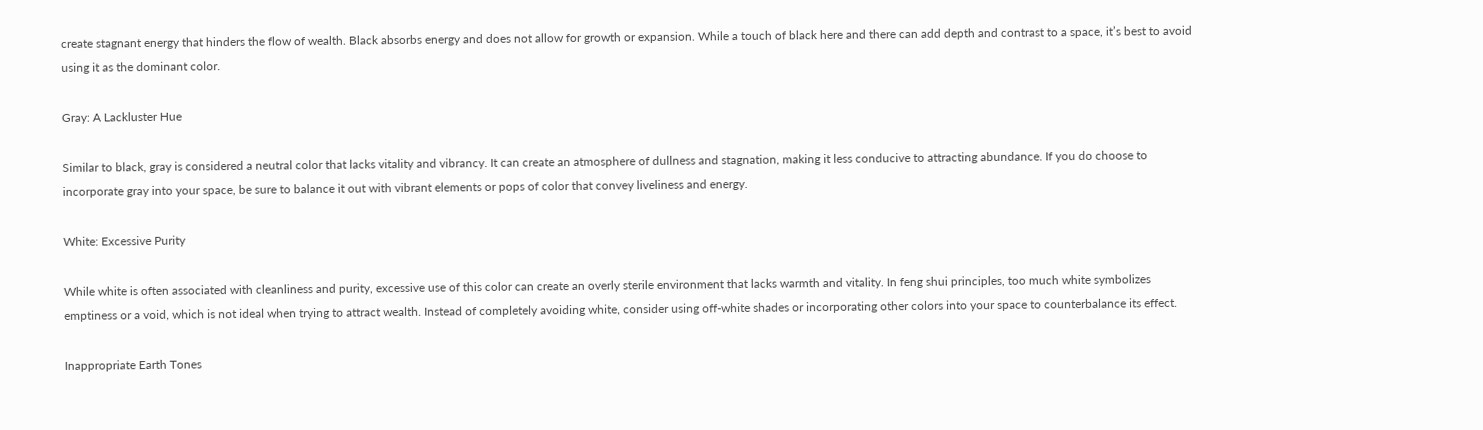create stagnant energy that hinders the flow of wealth. Black absorbs energy and does not allow for growth or expansion. While a touch of black here and there can add depth and contrast to a space, it’s best to avoid using it as the dominant color.

Gray: A Lackluster Hue

Similar to black, gray is considered a neutral color that lacks vitality and vibrancy. It can create an atmosphere of dullness and stagnation, making it less conducive to attracting abundance. If you do choose to incorporate gray into your space, be sure to balance it out with vibrant elements or pops of color that convey liveliness and energy.

White: Excessive Purity

While white is often associated with cleanliness and purity, excessive use of this color can create an overly sterile environment that lacks warmth and vitality. In feng shui principles, too much white symbolizes emptiness or a void, which is not ideal when trying to attract wealth. Instead of completely avoiding white, consider using off-white shades or incorporating other colors into your space to counterbalance its effect.

Inappropriate Earth Tones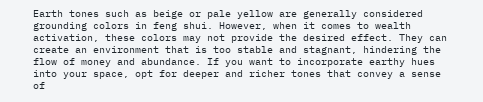Earth tones such as beige or pale yellow are generally considered grounding colors in feng shui. However, when it comes to wealth activation, these colors may not provide the desired effect. They can create an environment that is too stable and stagnant, hindering the flow of money and abundance. If you want to incorporate earthy hues into your space, opt for deeper and richer tones that convey a sense of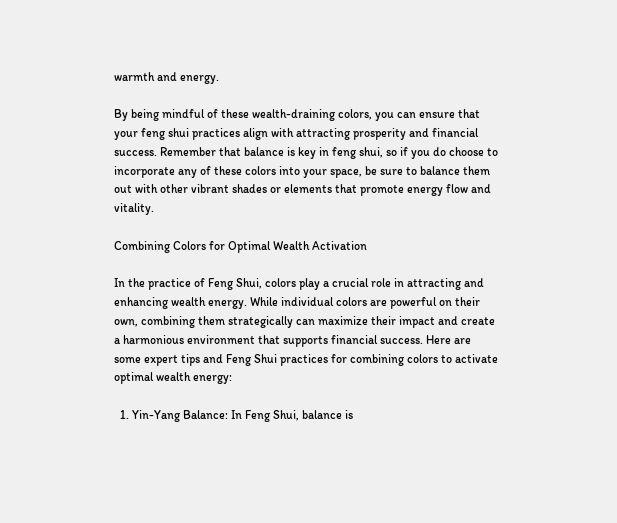warmth and energy.

By being mindful of these wealth-draining colors, you can ensure that your feng shui practices align with attracting prosperity and financial success. Remember that balance is key in feng shui, so if you do choose to incorporate any of these colors into your space, be sure to balance them out with other vibrant shades or elements that promote energy flow and vitality.

Combining Colors for Optimal Wealth Activation

In the practice of Feng Shui, colors play a crucial role in attracting and enhancing wealth energy. While individual colors are powerful on their own, combining them strategically can maximize their impact and create a harmonious environment that supports financial success. Here are some expert tips and Feng Shui practices for combining colors to activate optimal wealth energy:

  1. Yin-Yang Balance: In Feng Shui, balance is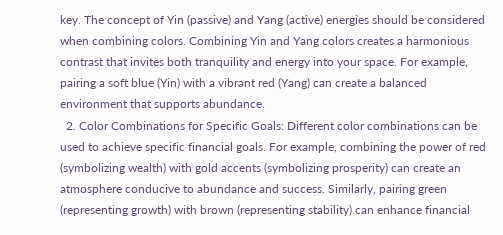key. The concept of Yin (passive) and Yang (active) energies should be considered when combining colors. Combining Yin and Yang colors creates a harmonious contrast that invites both tranquility and energy into your space. For example, pairing a soft blue (Yin) with a vibrant red (Yang) can create a balanced environment that supports abundance.
  2. Color Combinations for Specific Goals: Different color combinations can be used to achieve specific financial goals. For example, combining the power of red (symbolizing wealth) with gold accents (symbolizing prosperity) can create an atmosphere conducive to abundance and success. Similarly, pairing green (representing growth) with brown (representing stability) can enhance financial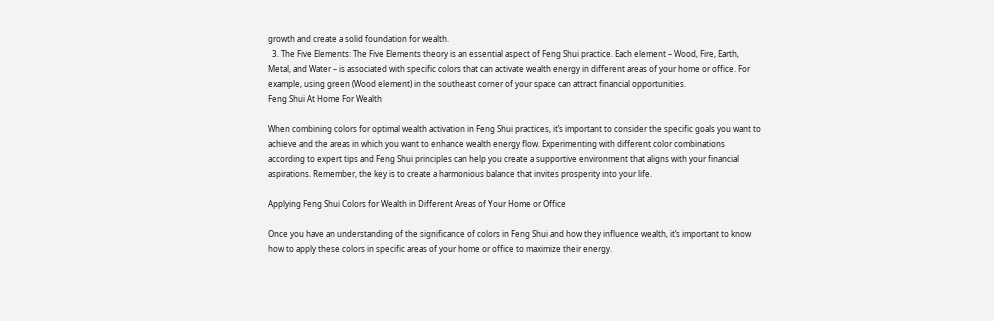growth and create a solid foundation for wealth.
  3. The Five Elements: The Five Elements theory is an essential aspect of Feng Shui practice. Each element – Wood, Fire, Earth, Metal, and Water – is associated with specific colors that can activate wealth energy in different areas of your home or office. For example, using green (Wood element) in the southeast corner of your space can attract financial opportunities.
Feng Shui At Home For Wealth

When combining colors for optimal wealth activation in Feng Shui practices, it’s important to consider the specific goals you want to achieve and the areas in which you want to enhance wealth energy flow. Experimenting with different color combinations according to expert tips and Feng Shui principles can help you create a supportive environment that aligns with your financial aspirations. Remember, the key is to create a harmonious balance that invites prosperity into your life.

Applying Feng Shui Colors for Wealth in Different Areas of Your Home or Office

Once you have an understanding of the significance of colors in Feng Shui and how they influence wealth, it’s important to know how to apply these colors in specific areas of your home or office to maximize their energy.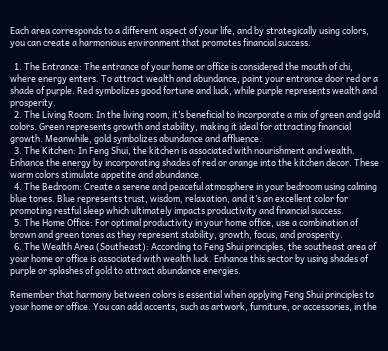Each area corresponds to a different aspect of your life, and by strategically using colors, you can create a harmonious environment that promotes financial success.

  1. The Entrance: The entrance of your home or office is considered the mouth of chi, where energy enters. To attract wealth and abundance, paint your entrance door red or a shade of purple. Red symbolizes good fortune and luck, while purple represents wealth and prosperity.
  2. The Living Room: In the living room, it’s beneficial to incorporate a mix of green and gold colors. Green represents growth and stability, making it ideal for attracting financial growth. Meanwhile, gold symbolizes abundance and affluence.
  3. The Kitchen: In Feng Shui, the kitchen is associated with nourishment and wealth. Enhance the energy by incorporating shades of red or orange into the kitchen decor. These warm colors stimulate appetite and abundance.
  4. The Bedroom: Create a serene and peaceful atmosphere in your bedroom using calming blue tones. Blue represents trust, wisdom, relaxation, and it’s an excellent color for promoting restful sleep which ultimately impacts productivity and financial success.
  5. The Home Office: For optimal productivity in your home office, use a combination of brown and green tones as they represent stability, growth, focus, and prosperity.
  6. The Wealth Area (Southeast): According to Feng Shui principles, the southeast area of your home or office is associated with wealth luck. Enhance this sector by using shades of purple or splashes of gold to attract abundance energies.

Remember that harmony between colors is essential when applying Feng Shui principles to your home or office. You can add accents, such as artwork, furniture, or accessories, in the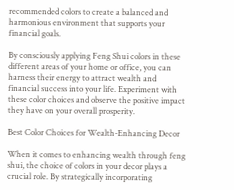recommended colors to create a balanced and harmonious environment that supports your financial goals.

By consciously applying Feng Shui colors in these different areas of your home or office, you can harness their energy to attract wealth and financial success into your life. Experiment with these color choices and observe the positive impact they have on your overall prosperity.

Best Color Choices for Wealth-Enhancing Decor

When it comes to enhancing wealth through feng shui, the choice of colors in your decor plays a crucial role. By strategically incorporating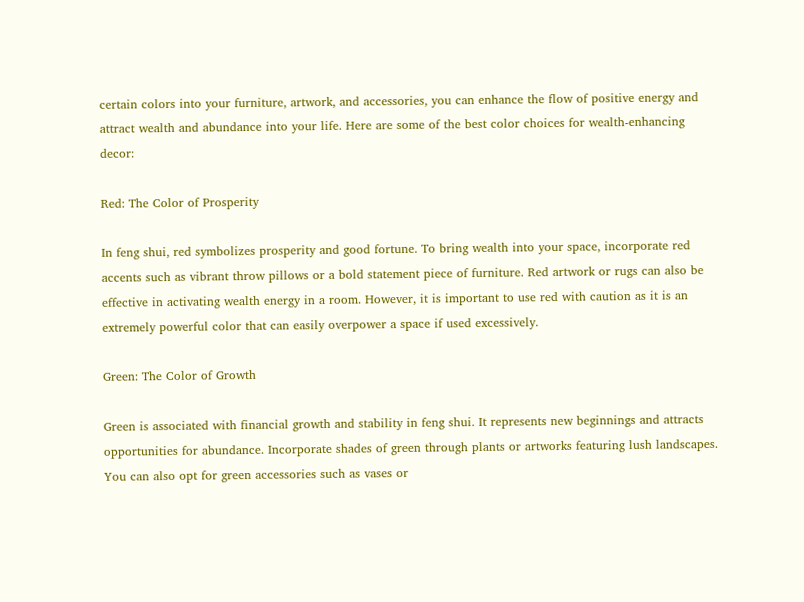certain colors into your furniture, artwork, and accessories, you can enhance the flow of positive energy and attract wealth and abundance into your life. Here are some of the best color choices for wealth-enhancing decor:

Red: The Color of Prosperity

In feng shui, red symbolizes prosperity and good fortune. To bring wealth into your space, incorporate red accents such as vibrant throw pillows or a bold statement piece of furniture. Red artwork or rugs can also be effective in activating wealth energy in a room. However, it is important to use red with caution as it is an extremely powerful color that can easily overpower a space if used excessively.

Green: The Color of Growth

Green is associated with financial growth and stability in feng shui. It represents new beginnings and attracts opportunities for abundance. Incorporate shades of green through plants or artworks featuring lush landscapes. You can also opt for green accessories such as vases or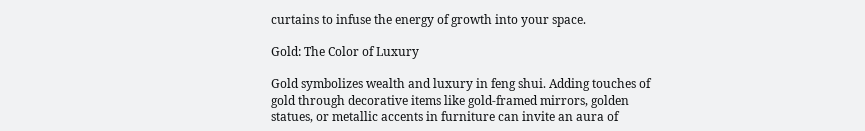curtains to infuse the energy of growth into your space.

Gold: The Color of Luxury

Gold symbolizes wealth and luxury in feng shui. Adding touches of gold through decorative items like gold-framed mirrors, golden statues, or metallic accents in furniture can invite an aura of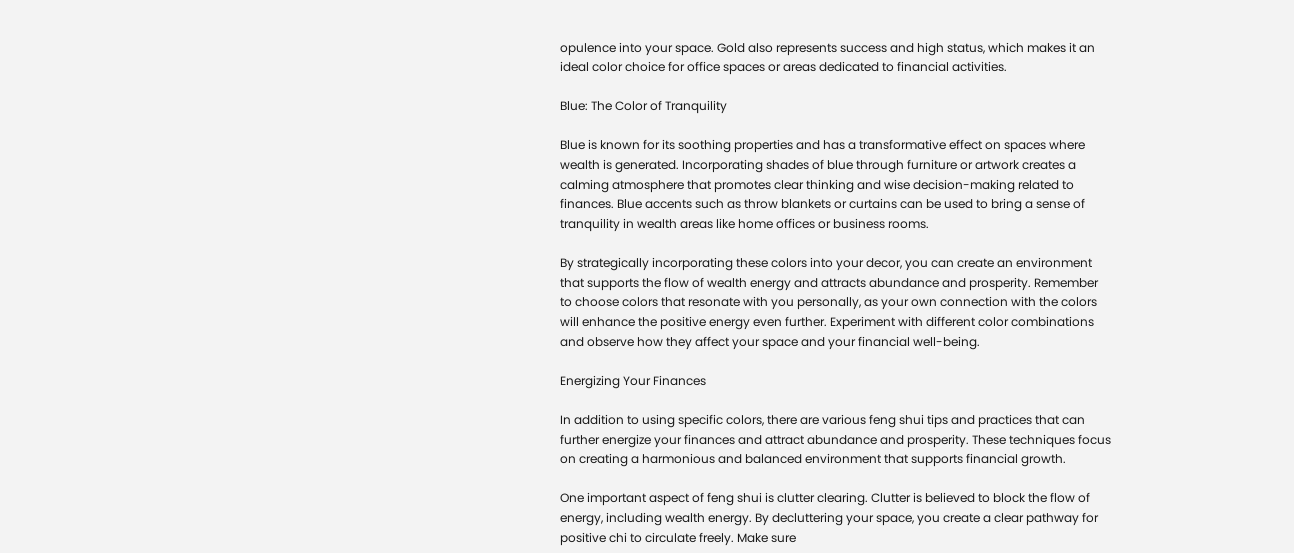opulence into your space. Gold also represents success and high status, which makes it an ideal color choice for office spaces or areas dedicated to financial activities.

Blue: The Color of Tranquility

Blue is known for its soothing properties and has a transformative effect on spaces where wealth is generated. Incorporating shades of blue through furniture or artwork creates a calming atmosphere that promotes clear thinking and wise decision-making related to finances. Blue accents such as throw blankets or curtains can be used to bring a sense of tranquility in wealth areas like home offices or business rooms.

By strategically incorporating these colors into your decor, you can create an environment that supports the flow of wealth energy and attracts abundance and prosperity. Remember to choose colors that resonate with you personally, as your own connection with the colors will enhance the positive energy even further. Experiment with different color combinations and observe how they affect your space and your financial well-being.

Energizing Your Finances

In addition to using specific colors, there are various feng shui tips and practices that can further energize your finances and attract abundance and prosperity. These techniques focus on creating a harmonious and balanced environment that supports financial growth.

One important aspect of feng shui is clutter clearing. Clutter is believed to block the flow of energy, including wealth energy. By decluttering your space, you create a clear pathway for positive chi to circulate freely. Make sure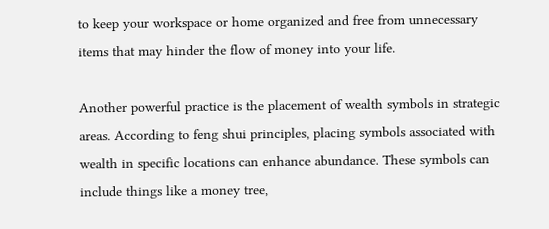to keep your workspace or home organized and free from unnecessary items that may hinder the flow of money into your life.

Another powerful practice is the placement of wealth symbols in strategic areas. According to feng shui principles, placing symbols associated with wealth in specific locations can enhance abundance. These symbols can include things like a money tree,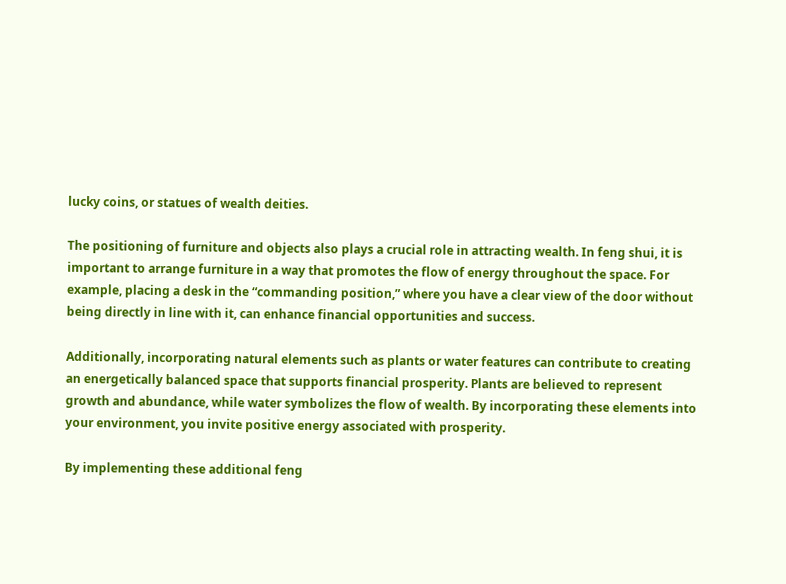lucky coins, or statues of wealth deities.

The positioning of furniture and objects also plays a crucial role in attracting wealth. In feng shui, it is important to arrange furniture in a way that promotes the flow of energy throughout the space. For example, placing a desk in the “commanding position,” where you have a clear view of the door without being directly in line with it, can enhance financial opportunities and success.

Additionally, incorporating natural elements such as plants or water features can contribute to creating an energetically balanced space that supports financial prosperity. Plants are believed to represent growth and abundance, while water symbolizes the flow of wealth. By incorporating these elements into your environment, you invite positive energy associated with prosperity.

By implementing these additional feng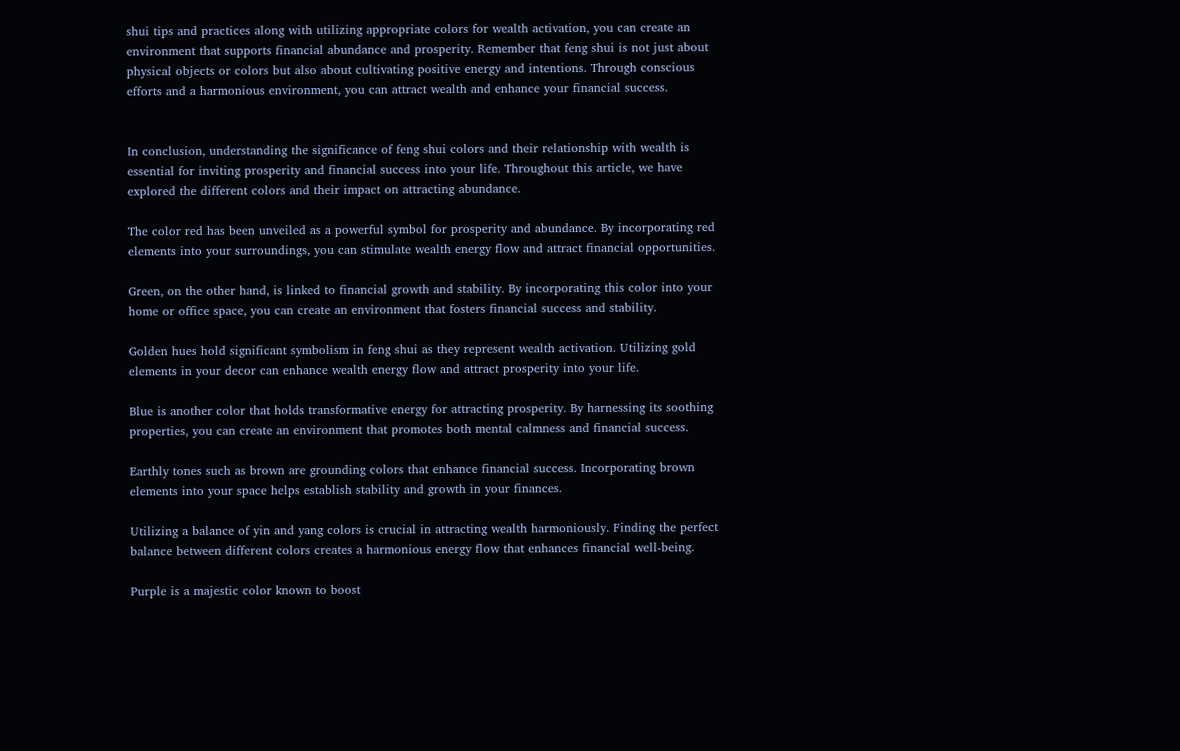shui tips and practices along with utilizing appropriate colors for wealth activation, you can create an environment that supports financial abundance and prosperity. Remember that feng shui is not just about physical objects or colors but also about cultivating positive energy and intentions. Through conscious efforts and a harmonious environment, you can attract wealth and enhance your financial success.


In conclusion, understanding the significance of feng shui colors and their relationship with wealth is essential for inviting prosperity and financial success into your life. Throughout this article, we have explored the different colors and their impact on attracting abundance.

The color red has been unveiled as a powerful symbol for prosperity and abundance. By incorporating red elements into your surroundings, you can stimulate wealth energy flow and attract financial opportunities.

Green, on the other hand, is linked to financial growth and stability. By incorporating this color into your home or office space, you can create an environment that fosters financial success and stability.

Golden hues hold significant symbolism in feng shui as they represent wealth activation. Utilizing gold elements in your decor can enhance wealth energy flow and attract prosperity into your life.

Blue is another color that holds transformative energy for attracting prosperity. By harnessing its soothing properties, you can create an environment that promotes both mental calmness and financial success.

Earthly tones such as brown are grounding colors that enhance financial success. Incorporating brown elements into your space helps establish stability and growth in your finances.

Utilizing a balance of yin and yang colors is crucial in attracting wealth harmoniously. Finding the perfect balance between different colors creates a harmonious energy flow that enhances financial well-being.

Purple is a majestic color known to boost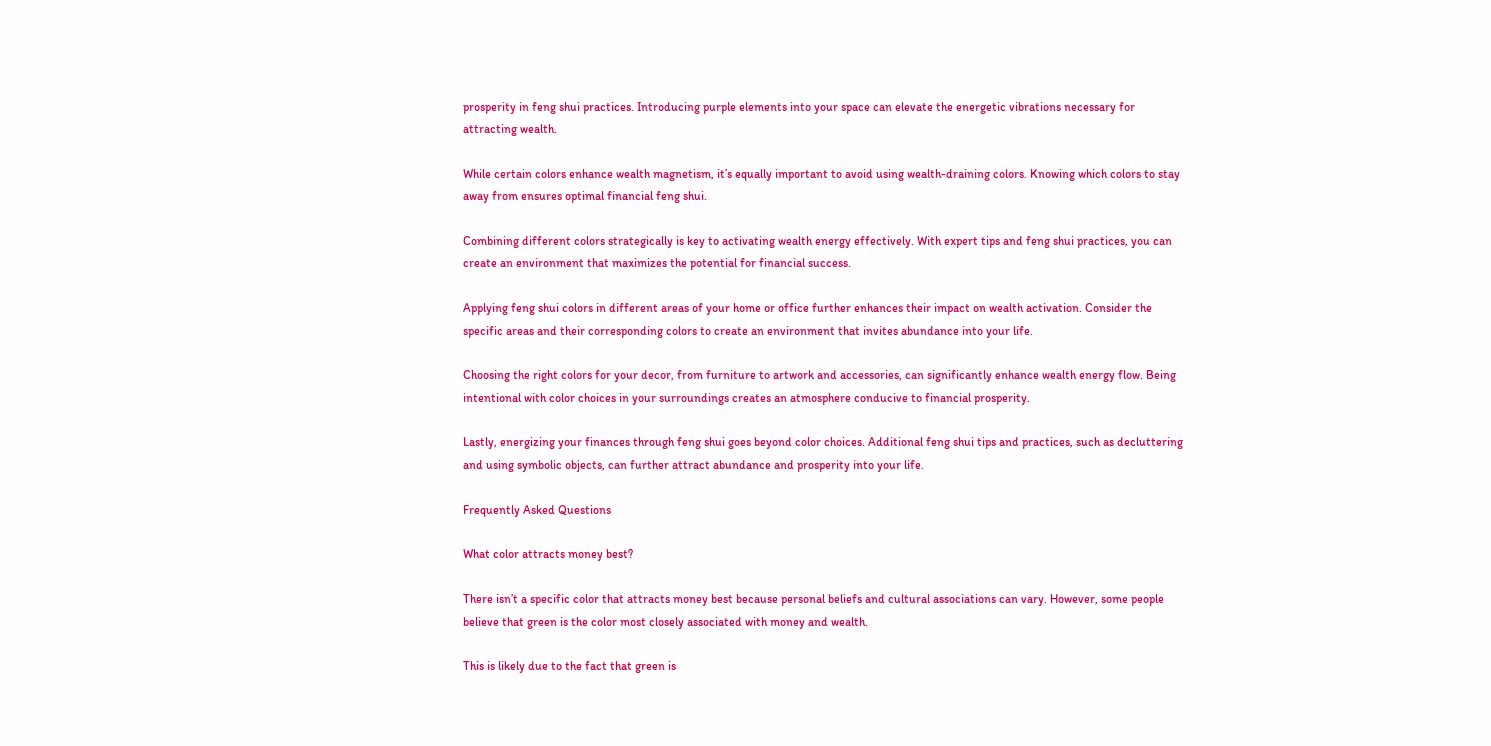prosperity in feng shui practices. Introducing purple elements into your space can elevate the energetic vibrations necessary for attracting wealth.

While certain colors enhance wealth magnetism, it’s equally important to avoid using wealth-draining colors. Knowing which colors to stay away from ensures optimal financial feng shui.

Combining different colors strategically is key to activating wealth energy effectively. With expert tips and feng shui practices, you can create an environment that maximizes the potential for financial success.

Applying feng shui colors in different areas of your home or office further enhances their impact on wealth activation. Consider the specific areas and their corresponding colors to create an environment that invites abundance into your life.

Choosing the right colors for your decor, from furniture to artwork and accessories, can significantly enhance wealth energy flow. Being intentional with color choices in your surroundings creates an atmosphere conducive to financial prosperity.

Lastly, energizing your finances through feng shui goes beyond color choices. Additional feng shui tips and practices, such as decluttering and using symbolic objects, can further attract abundance and prosperity into your life.

Frequently Asked Questions

What color attracts money best?

There isn’t a specific color that attracts money best because personal beliefs and cultural associations can vary. However, some people believe that green is the color most closely associated with money and wealth.

This is likely due to the fact that green is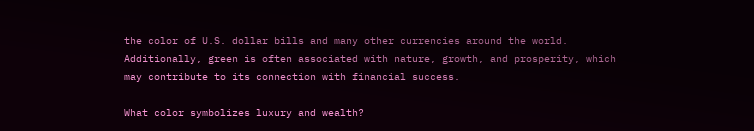the color of U.S. dollar bills and many other currencies around the world. Additionally, green is often associated with nature, growth, and prosperity, which may contribute to its connection with financial success.

What color symbolizes luxury and wealth?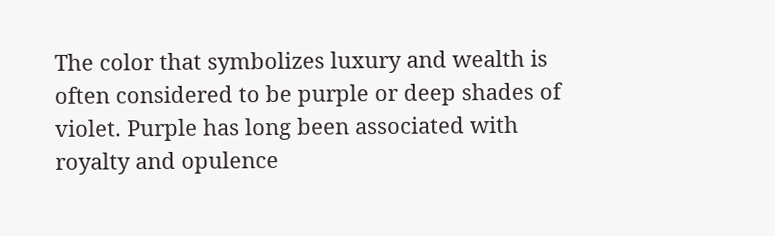The color that symbolizes luxury and wealth is often considered to be purple or deep shades of violet. Purple has long been associated with royalty and opulence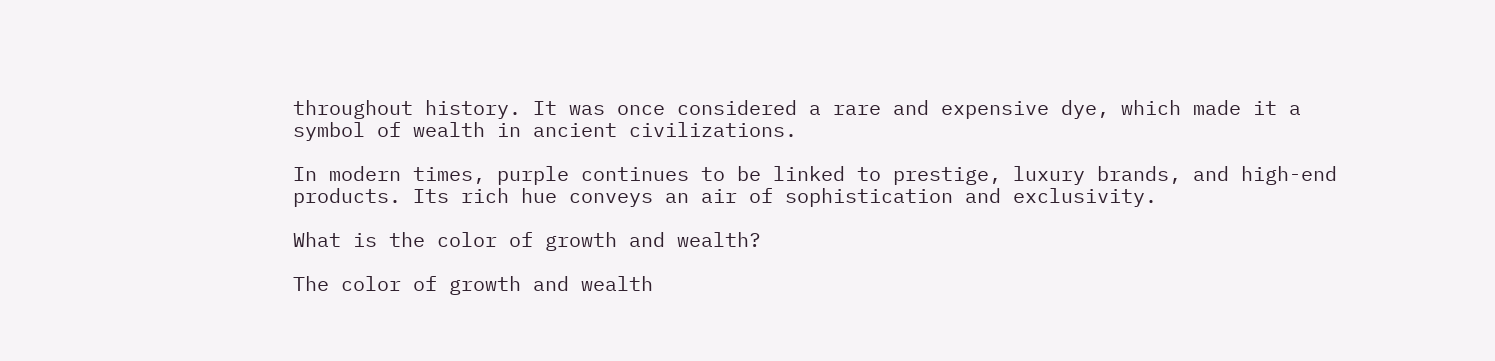throughout history. It was once considered a rare and expensive dye, which made it a symbol of wealth in ancient civilizations.

In modern times, purple continues to be linked to prestige, luxury brands, and high-end products. Its rich hue conveys an air of sophistication and exclusivity.

What is the color of growth and wealth?

The color of growth and wealth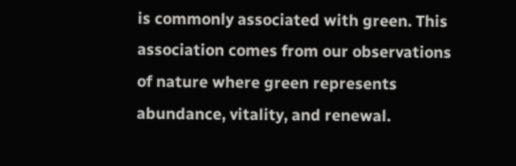is commonly associated with green. This association comes from our observations of nature where green represents abundance, vitality, and renewal.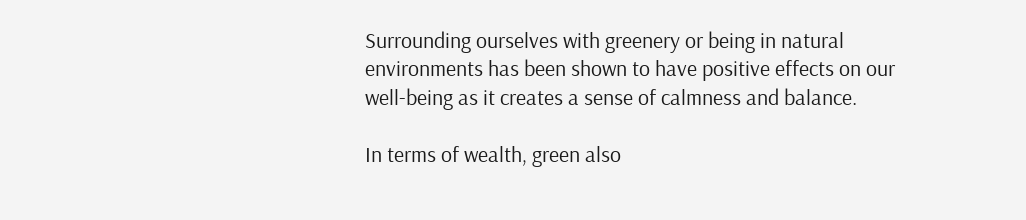Surrounding ourselves with greenery or being in natural environments has been shown to have positive effects on our well-being as it creates a sense of calmness and balance.

In terms of wealth, green also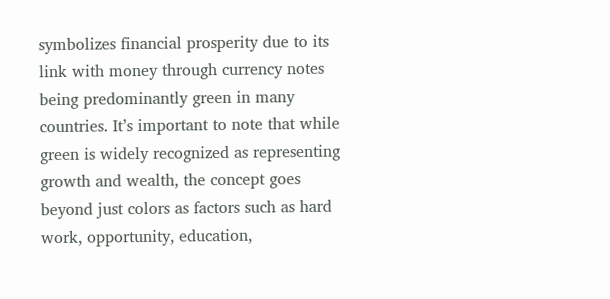symbolizes financial prosperity due to its link with money through currency notes being predominantly green in many countries. It’s important to note that while green is widely recognized as representing growth and wealth, the concept goes beyond just colors as factors such as hard work, opportunity, education,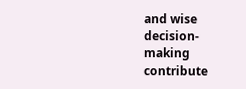and wise decision-making contribute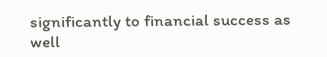significantly to financial success as well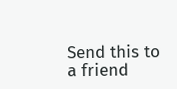Send this to a friend